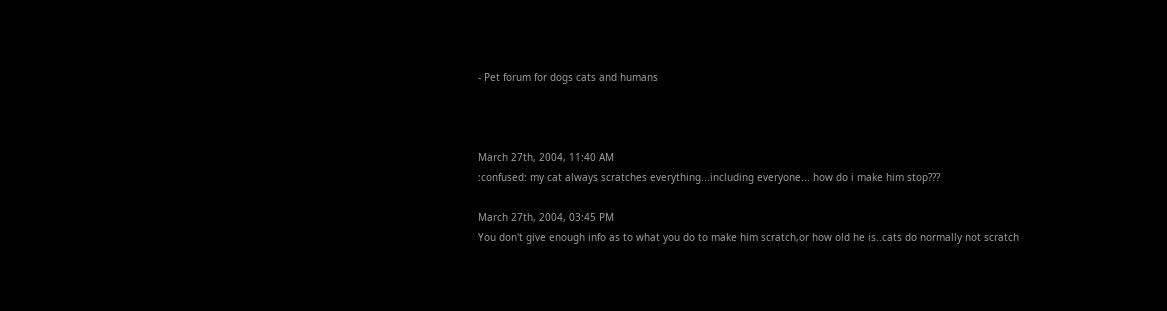- Pet forum for dogs cats and humans



March 27th, 2004, 11:40 AM
:confused: my cat always scratches everything...including everyone... how do i make him stop???

March 27th, 2004, 03:45 PM
You don't give enough info as to what you do to make him scratch,or how old he is..cats do normally not scratch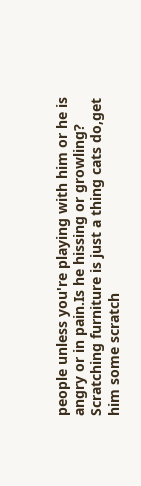people unless you're playing with him or he is angry or in pain.Is he hissing or growling?
Scratching furniture is just a thing cats do,get him some scratch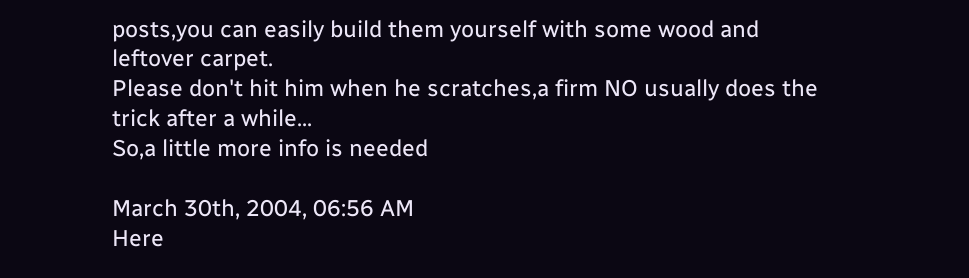posts,you can easily build them yourself with some wood and leftover carpet.
Please don't hit him when he scratches,a firm NO usually does the trick after a while...
So,a little more info is needed

March 30th, 2004, 06:56 AM
Here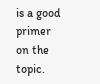is a good primer on the topic.